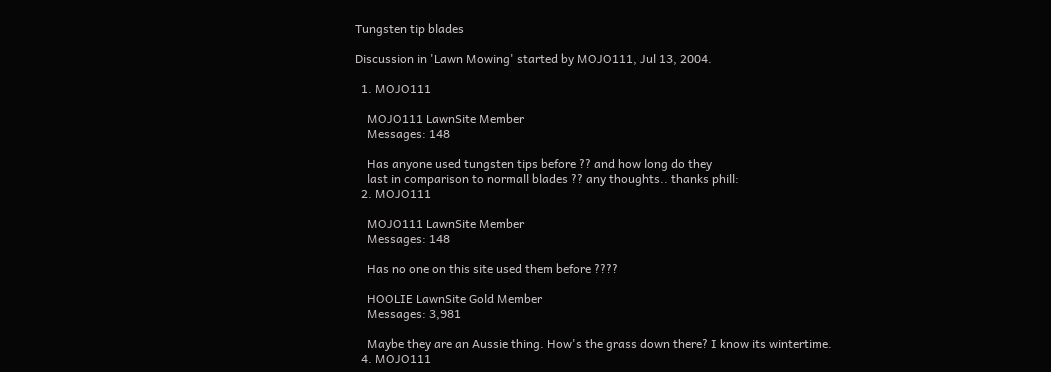Tungsten tip blades

Discussion in 'Lawn Mowing' started by MOJO111, Jul 13, 2004.

  1. MOJO111

    MOJO111 LawnSite Member
    Messages: 148

    Has anyone used tungsten tips before ?? and how long do they
    last in comparison to normall blades ?? any thoughts.. thanks phill:
  2. MOJO111

    MOJO111 LawnSite Member
    Messages: 148

    Has no one on this site used them before ????

    HOOLIE LawnSite Gold Member
    Messages: 3,981

    Maybe they are an Aussie thing. How's the grass down there? I know its wintertime.
  4. MOJO111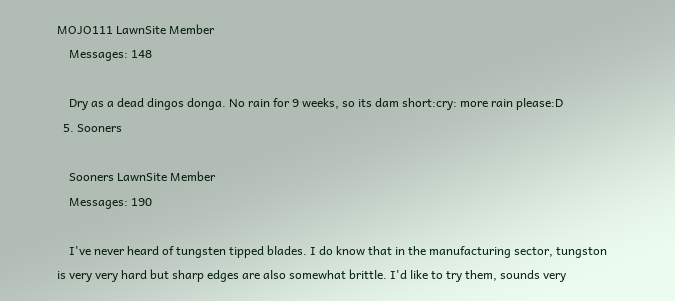MOJO111 LawnSite Member
    Messages: 148

    Dry as a dead dingos donga. No rain for 9 weeks, so its dam short:cry: more rain please:D
  5. Sooners

    Sooners LawnSite Member
    Messages: 190

    I've never heard of tungsten tipped blades. I do know that in the manufacturing sector, tungston is very very hard but sharp edges are also somewhat brittle. I'd like to try them, sounds very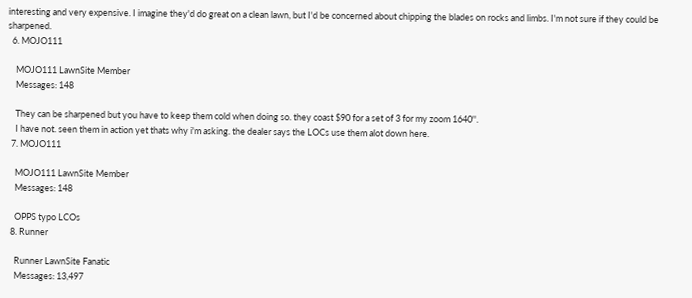interesting and very expensive. I imagine they'd do great on a clean lawn, but I'd be concerned about chipping the blades on rocks and limbs. I'm not sure if they could be sharpened.
  6. MOJO111

    MOJO111 LawnSite Member
    Messages: 148

    They can be sharpened but you have to keep them cold when doing so. they coast $90 for a set of 3 for my zoom 1640''.
    I have not. seen them in action yet thats why i'm asking. the dealer says the LOCs use them alot down here.
  7. MOJO111

    MOJO111 LawnSite Member
    Messages: 148

    OPPS typo LCOs
  8. Runner

    Runner LawnSite Fanatic
    Messages: 13,497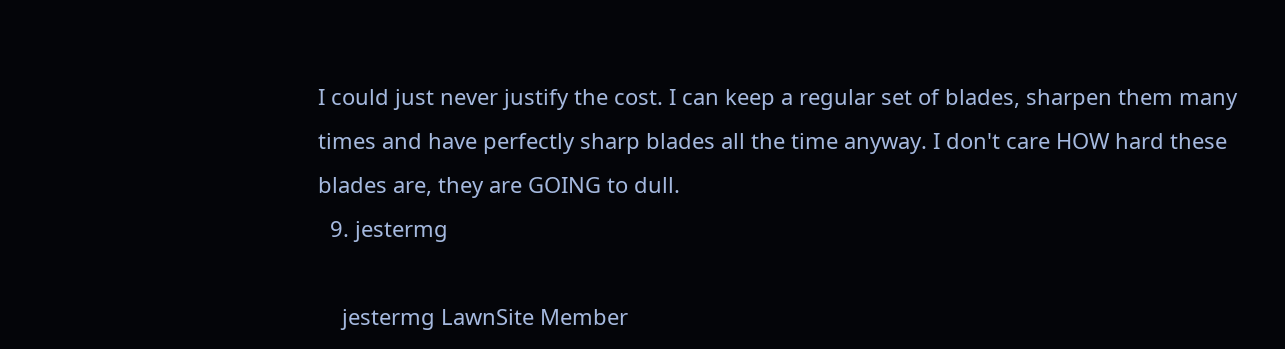I could just never justify the cost. I can keep a regular set of blades, sharpen them many times and have perfectly sharp blades all the time anyway. I don't care HOW hard these blades are, they are GOING to dull.
  9. jestermg

    jestermg LawnSite Member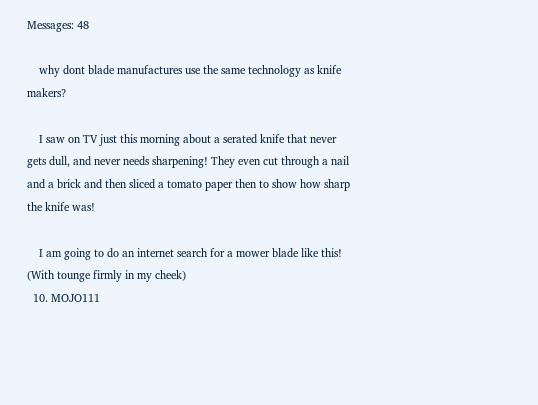Messages: 48

    why dont blade manufactures use the same technology as knife makers?

    I saw on TV just this morning about a serated knife that never gets dull, and never needs sharpening! They even cut through a nail and a brick and then sliced a tomato paper then to show how sharp the knife was!

    I am going to do an internet search for a mower blade like this! (With tounge firmly in my cheek)
  10. MOJO111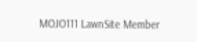MOJO111 LawnSite Member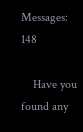Messages: 148

    Have you found any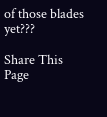of those blades yet???

Share This Page